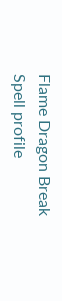Flame Dragon Break
Spell profile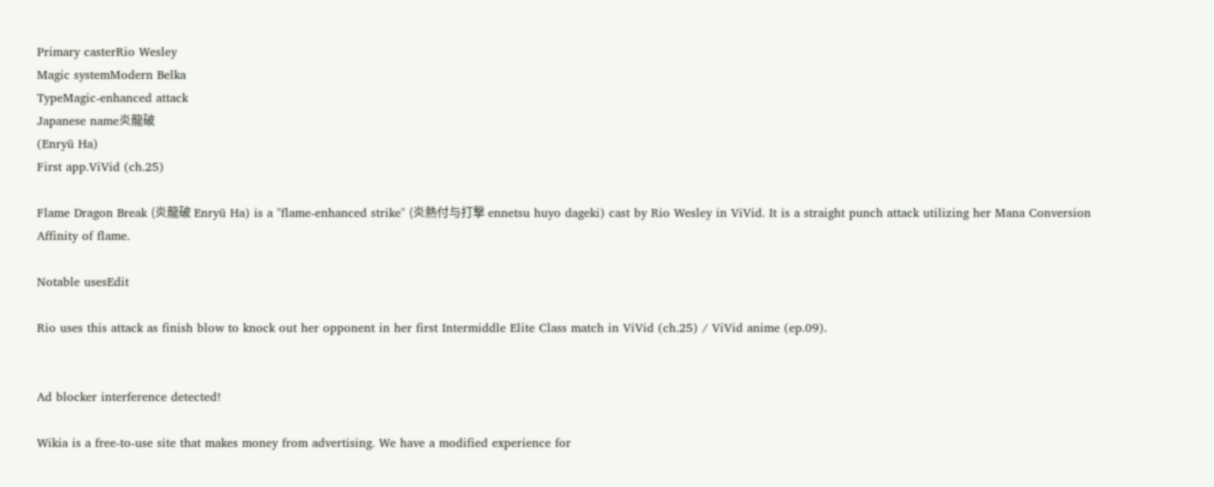Primary casterRio Wesley
Magic systemModern Belka
TypeMagic-enhanced attack
Japanese name炎龍破
(Enryū Ha)
First app.ViVid (ch.25)

Flame Dragon Break (炎龍破 Enryū Ha) is a "flame-enhanced strike" (炎熱付与打撃 ennetsu huyo dageki) cast by Rio Wesley in ViVid. It is a straight punch attack utilizing her Mana Conversion Affinity of flame.

Notable usesEdit

Rio uses this attack as finish blow to knock out her opponent in her first Intermiddle Elite Class match in ViVid (ch.25) / ViVid anime (ep.09).


Ad blocker interference detected!

Wikia is a free-to-use site that makes money from advertising. We have a modified experience for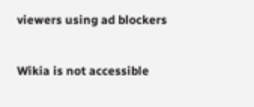viewers using ad blockers

Wikia is not accessible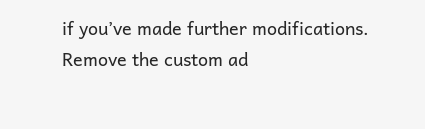if you’ve made further modifications. Remove the custom ad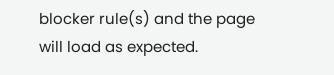blocker rule(s) and the page will load as expected.